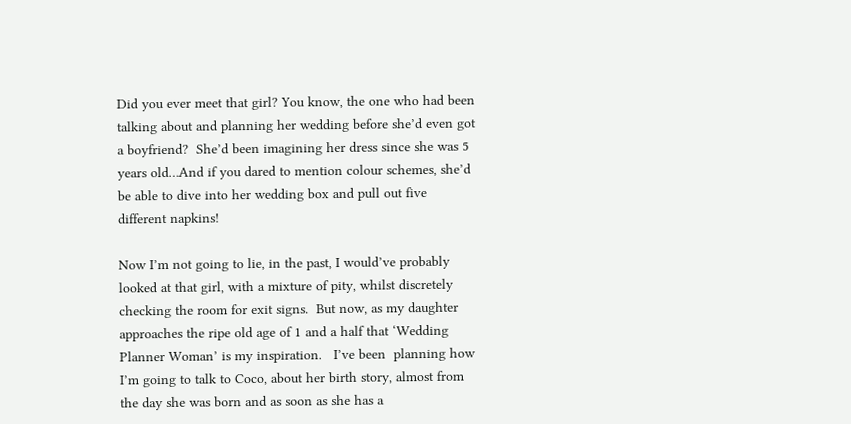Did you ever meet that girl? You know, the one who had been talking about and planning her wedding before she’d even got a boyfriend?  She’d been imagining her dress since she was 5 years old…And if you dared to mention colour schemes, she’d be able to dive into her wedding box and pull out five different napkins!

Now I’m not going to lie, in the past, I would’ve probably looked at that girl, with a mixture of pity, whilst discretely checking the room for exit signs.  But now, as my daughter approaches the ripe old age of 1 and a half that ‘Wedding Planner Woman’ is my inspiration.   I’ve been  planning how I’m going to talk to Coco, about her birth story, almost from the day she was born and as soon as she has a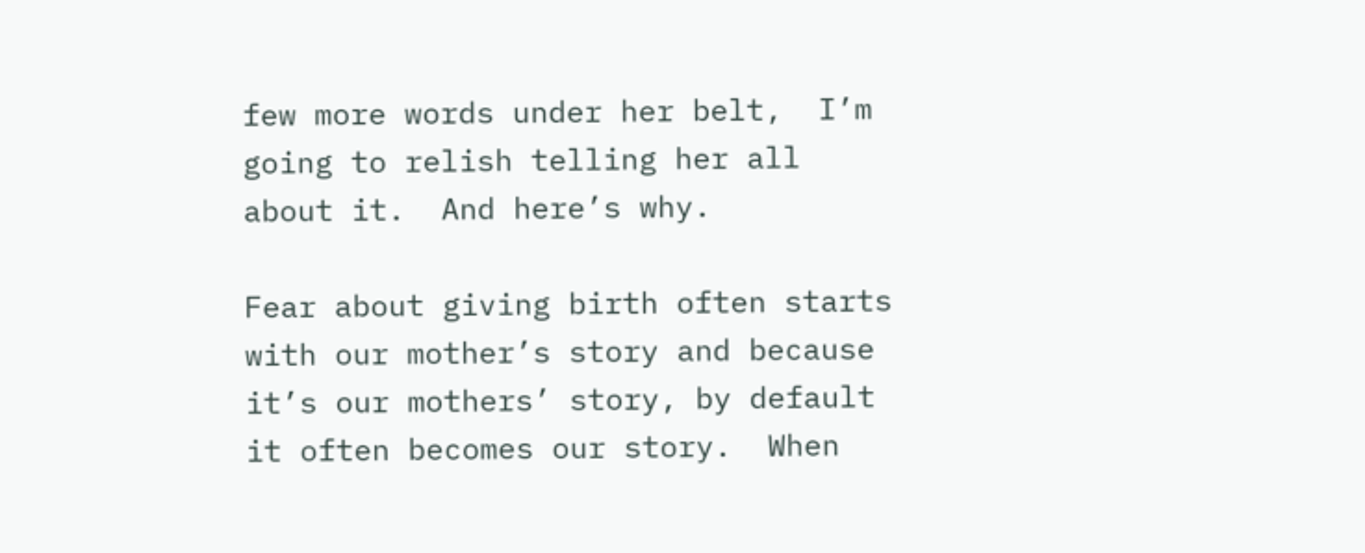few more words under her belt,  I’m going to relish telling her all about it.  And here’s why.

Fear about giving birth often starts with our mother’s story and because it’s our mothers’ story, by default it often becomes our story.  When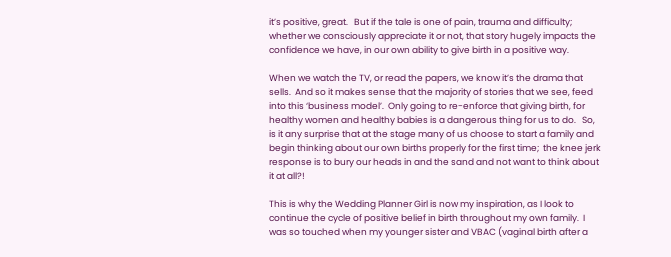it’s positive, great.   But if the tale is one of pain, trauma and difficulty; whether we consciously appreciate it or not, that story hugely impacts the confidence we have, in our own ability to give birth in a positive way.

When we watch the TV, or read the papers, we know it’s the drama that sells.  And so it makes sense that the majority of stories that we see, feed into this ‘business model’.  Only going to re-enforce that giving birth, for healthy women and healthy babies is a dangerous thing for us to do.   So, is it any surprise that at the stage many of us choose to start a family and begin thinking about our own births properly for the first time;  the knee jerk response is to bury our heads in and the sand and not want to think about it at all?!

This is why the Wedding Planner Girl is now my inspiration, as I look to continue the cycle of positive belief in birth throughout my own family.  I was so touched when my younger sister and VBAC (vaginal birth after a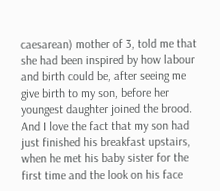caesarean) mother of 3, told me that she had been inspired by how labour and birth could be, after seeing me give birth to my son, before her youngest daughter joined the brood.  And I love the fact that my son had just finished his breakfast upstairs, when he met his baby sister for the first time and the look on his face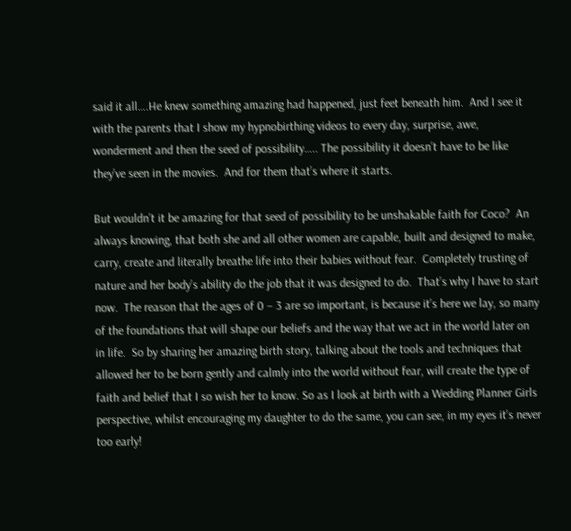said it all….He knew something amazing had happened, just feet beneath him.  And I see it with the parents that I show my hypnobirthing videos to every day, surprise, awe, wonderment and then the seed of possibility….. The possibility it doesn’t have to be like they’ve seen in the movies.  And for them that’s where it starts.

But wouldn’t it be amazing for that seed of possibility to be unshakable faith for Coco?  An always knowing, that both she and all other women are capable, built and designed to make, carry, create and literally breathe life into their babies without fear.  Completely trusting of nature and her body’s ability do the job that it was designed to do.  That’s why I have to start now.  The reason that the ages of 0 – 3 are so important, is because it’s here we lay, so many of the foundations that will shape our beliefs and the way that we act in the world later on in life.  So by sharing her amazing birth story, talking about the tools and techniques that allowed her to be born gently and calmly into the world without fear, will create the type of faith and belief that I so wish her to know. So as I look at birth with a Wedding Planner Girls perspective, whilst encouraging my daughter to do the same, you can see, in my eyes it’s never too early!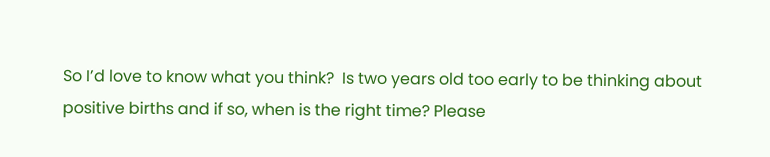So I’d love to know what you think?  Is two years old too early to be thinking about positive births and if so, when is the right time? Please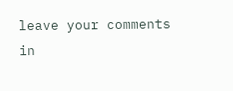leave your comments in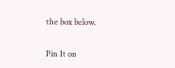the box below.


Pin It on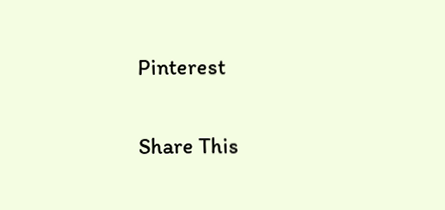Pinterest

Share This